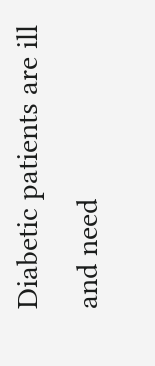Diabetic patients are ill and need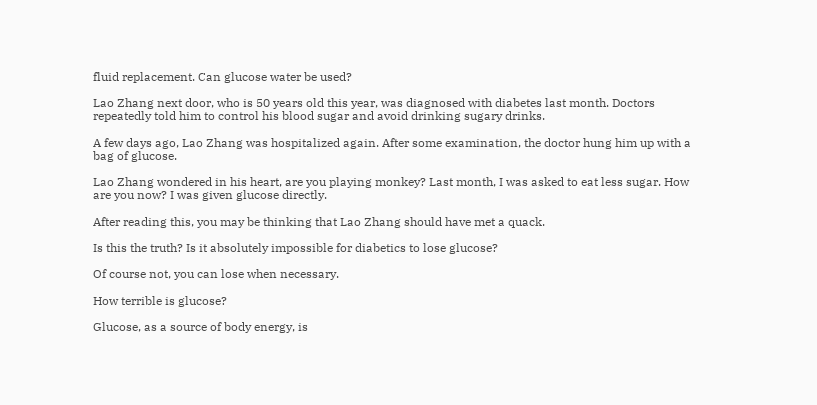fluid replacement. Can glucose water be used?

Lao Zhang next door, who is 50 years old this year, was diagnosed with diabetes last month. Doctors repeatedly told him to control his blood sugar and avoid drinking sugary drinks.

A few days ago, Lao Zhang was hospitalized again. After some examination, the doctor hung him up with a bag of glucose.

Lao Zhang wondered in his heart, are you playing monkey? Last month, I was asked to eat less sugar. How are you now? I was given glucose directly.

After reading this, you may be thinking that Lao Zhang should have met a quack.

Is this the truth? Is it absolutely impossible for diabetics to lose glucose?

Of course not, you can lose when necessary.

How terrible is glucose?

Glucose, as a source of body energy, is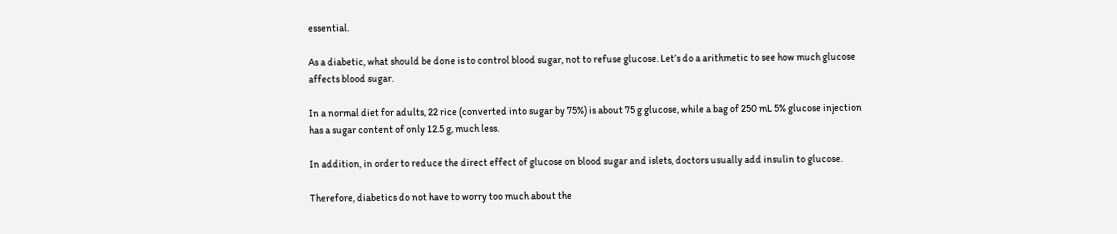essential.

As a diabetic, what should be done is to control blood sugar, not to refuse glucose. Let’s do a arithmetic to see how much glucose affects blood sugar.

In a normal diet for adults, 22 rice (converted into sugar by 75%) is about 75 g glucose, while a bag of 250 mL 5% glucose injection has a sugar content of only 12.5 g, much less.

In addition, in order to reduce the direct effect of glucose on blood sugar and islets, doctors usually add insulin to glucose.

Therefore, diabetics do not have to worry too much about the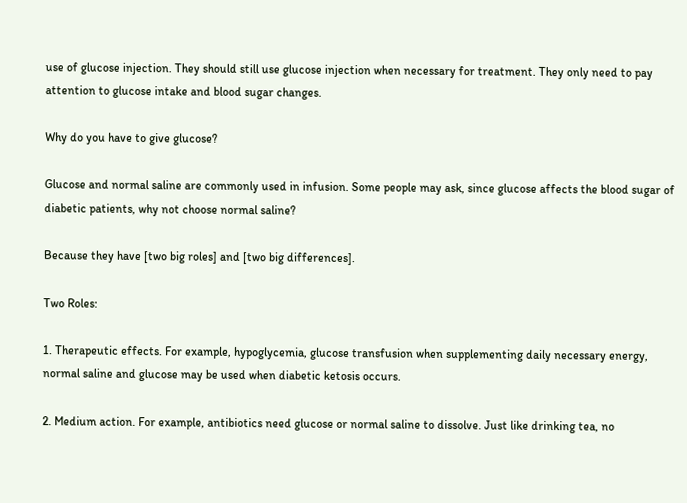use of glucose injection. They should still use glucose injection when necessary for treatment. They only need to pay attention to glucose intake and blood sugar changes.

Why do you have to give glucose?

Glucose and normal saline are commonly used in infusion. Some people may ask, since glucose affects the blood sugar of diabetic patients, why not choose normal saline?

Because they have [two big roles] and [two big differences].

Two Roles:

1. Therapeutic effects. For example, hypoglycemia, glucose transfusion when supplementing daily necessary energy, normal saline and glucose may be used when diabetic ketosis occurs.

2. Medium action. For example, antibiotics need glucose or normal saline to dissolve. Just like drinking tea, no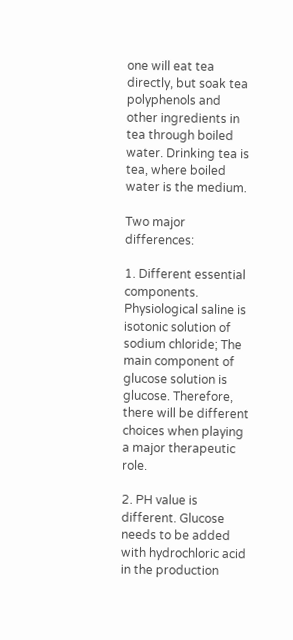one will eat tea directly, but soak tea polyphenols and other ingredients in tea through boiled water. Drinking tea is tea, where boiled water is the medium.

Two major differences:

1. Different essential components. Physiological saline is isotonic solution of sodium chloride; The main component of glucose solution is glucose. Therefore, there will be different choices when playing a major therapeutic role.

2. PH value is different. Glucose needs to be added with hydrochloric acid in the production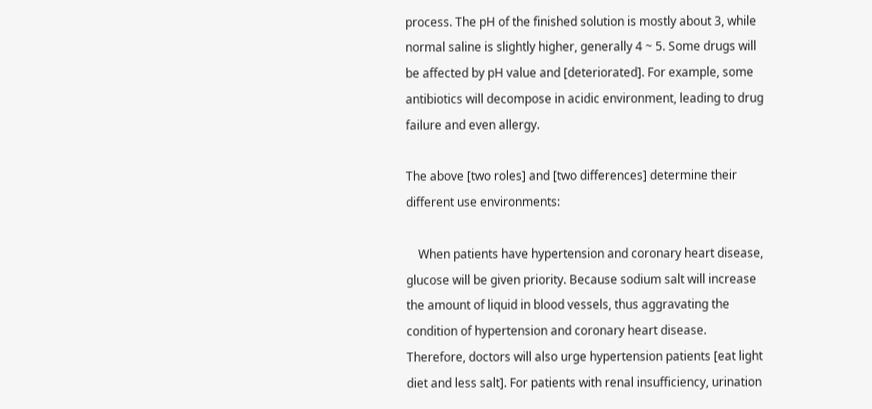process. The pH of the finished solution is mostly about 3, while normal saline is slightly higher, generally 4 ~ 5. Some drugs will be affected by pH value and [deteriorated]. For example, some antibiotics will decompose in acidic environment, leading to drug failure and even allergy.

The above [two roles] and [two differences] determine their different use environments:

    When patients have hypertension and coronary heart disease, glucose will be given priority. Because sodium salt will increase the amount of liquid in blood vessels, thus aggravating the condition of hypertension and coronary heart disease. Therefore, doctors will also urge hypertension patients [eat light diet and less salt]. For patients with renal insufficiency, urination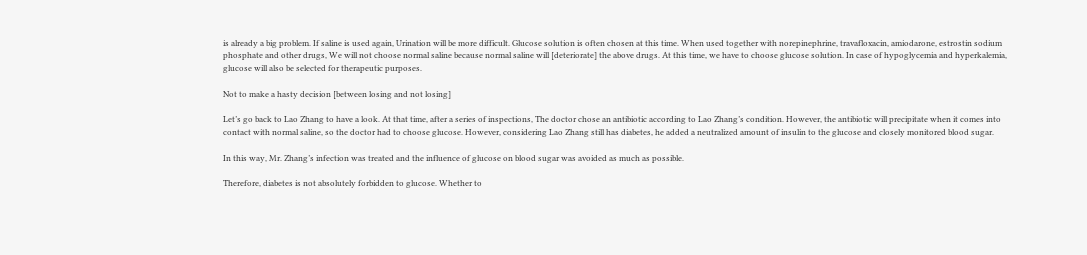is already a big problem. If saline is used again, Urination will be more difficult. Glucose solution is often chosen at this time. When used together with norepinephrine, travafloxacin, amiodarone, estrostin sodium phosphate and other drugs, We will not choose normal saline because normal saline will [deteriorate] the above drugs. At this time, we have to choose glucose solution. In case of hypoglycemia and hyperkalemia, glucose will also be selected for therapeutic purposes.

Not to make a hasty decision [between losing and not losing]

Let’s go back to Lao Zhang to have a look. At that time, after a series of inspections, The doctor chose an antibiotic according to Lao Zhang’s condition. However, the antibiotic will precipitate when it comes into contact with normal saline, so the doctor had to choose glucose. However, considering Lao Zhang still has diabetes, he added a neutralized amount of insulin to the glucose and closely monitored blood sugar.

In this way, Mr. Zhang’s infection was treated and the influence of glucose on blood sugar was avoided as much as possible.

Therefore, diabetes is not absolutely forbidden to glucose. Whether to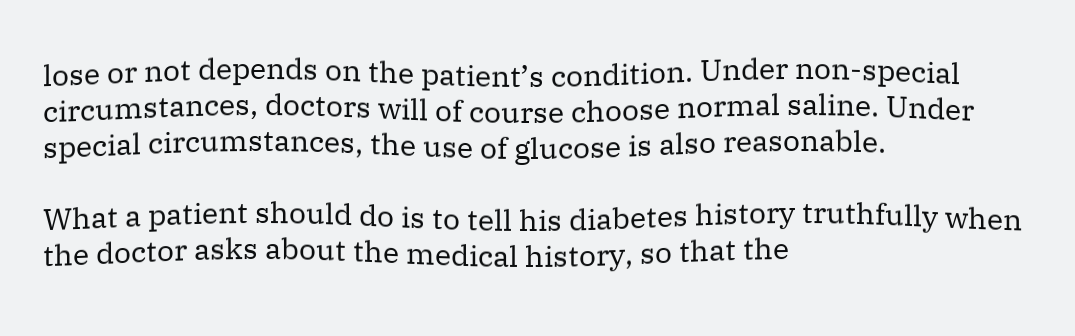lose or not depends on the patient’s condition. Under non-special circumstances, doctors will of course choose normal saline. Under special circumstances, the use of glucose is also reasonable.

What a patient should do is to tell his diabetes history truthfully when the doctor asks about the medical history, so that the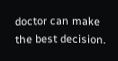doctor can make the best decision.